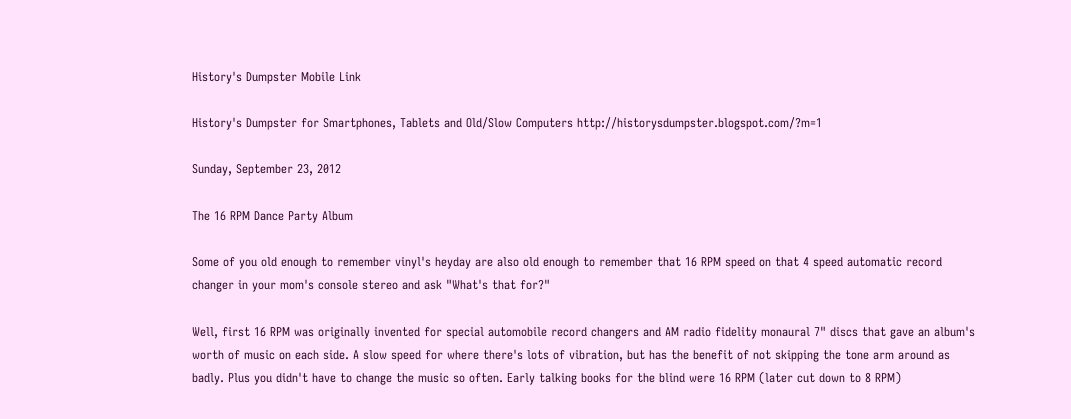History's Dumpster Mobile Link

History's Dumpster for Smartphones, Tablets and Old/Slow Computers http://historysdumpster.blogspot.com/?m=1

Sunday, September 23, 2012

The 16 RPM Dance Party Album

Some of you old enough to remember vinyl's heyday are also old enough to remember that 16 RPM speed on that 4 speed automatic record changer in your mom's console stereo and ask "What's that for?"

Well, first 16 RPM was originally invented for special automobile record changers and AM radio fidelity monaural 7" discs that gave an album's worth of music on each side. A slow speed for where there's lots of vibration, but has the benefit of not skipping the tone arm around as badly. Plus you didn't have to change the music so often. Early talking books for the blind were 16 RPM (later cut down to 8 RPM)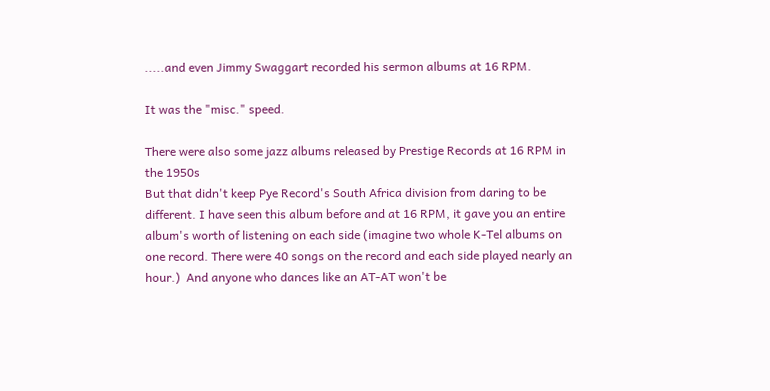.....and even Jimmy Swaggart recorded his sermon albums at 16 RPM.

It was the "misc." speed.

There were also some jazz albums released by Prestige Records at 16 RPM in the 1950s
But that didn't keep Pye Record's South Africa division from daring to be different. I have seen this album before and at 16 RPM, it gave you an entire album's worth of listening on each side (imagine two whole K-Tel albums on one record. There were 40 songs on the record and each side played nearly an hour.)  And anyone who dances like an AT-AT won't be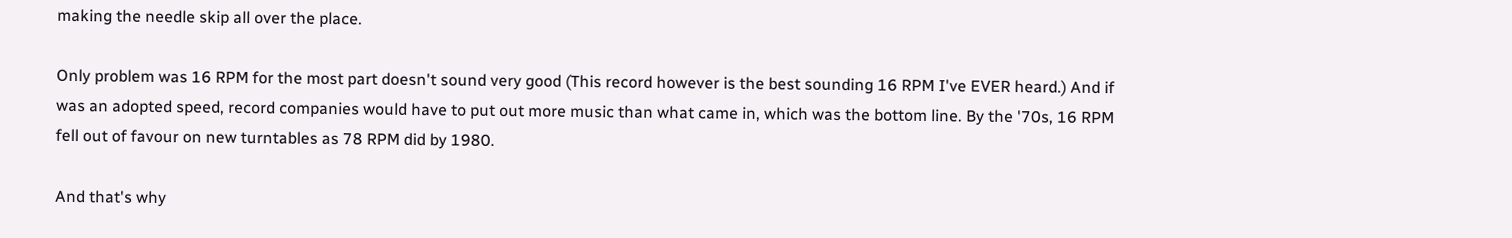making the needle skip all over the place.

Only problem was 16 RPM for the most part doesn't sound very good (This record however is the best sounding 16 RPM I've EVER heard.) And if was an adopted speed, record companies would have to put out more music than what came in, which was the bottom line. By the '70s, 16 RPM fell out of favour on new turntables as 78 RPM did by 1980.

And that's why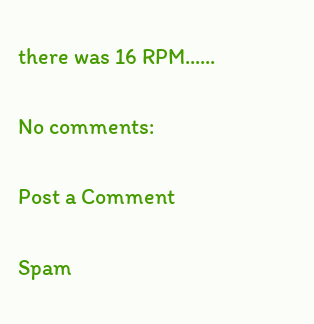there was 16 RPM......

No comments:

Post a Comment

Spam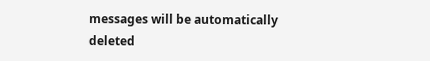messages will be automatically deleted